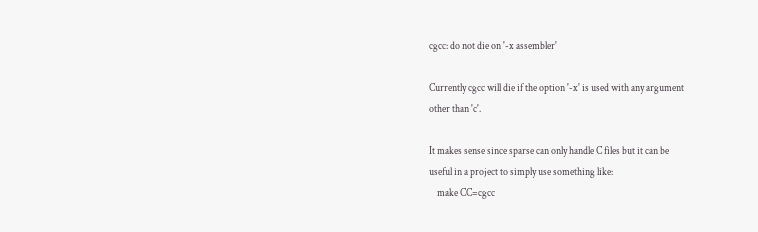cgcc: do not die on '-x assembler'

Currently cgcc will die if the option '-x' is used with any argument
other than 'c'.

It makes sense since sparse can only handle C files but it can be
useful in a project to simply use something like:
    make CC=cgcc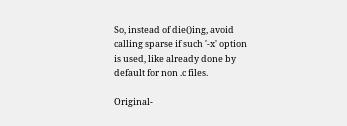So, instead of die()ing, avoid calling sparse if such '-x' option
is used, like already done by default for non .c files.

Original-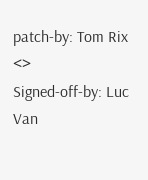patch-by: Tom Rix <>
Signed-off-by: Luc Van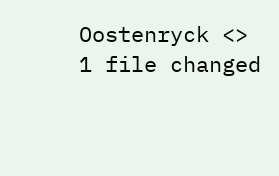Oostenryck <>
1 file changed